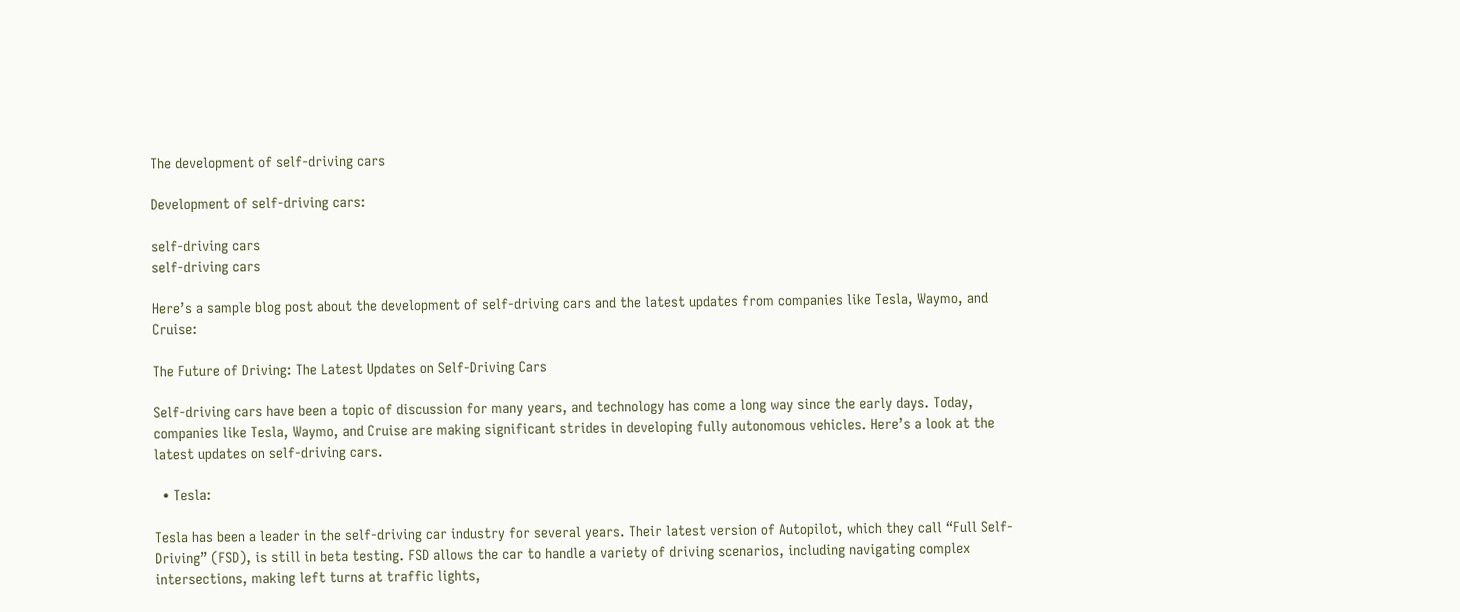The development of self-driving cars

Development of self-driving cars:

self-driving cars
self-driving cars

Here’s a sample blog post about the development of self-driving cars and the latest updates from companies like Tesla, Waymo, and Cruise:

The Future of Driving: The Latest Updates on Self-Driving Cars

Self-driving cars have been a topic of discussion for many years, and technology has come a long way since the early days. Today, companies like Tesla, Waymo, and Cruise are making significant strides in developing fully autonomous vehicles. Here’s a look at the latest updates on self-driving cars.

  • Tesla:

Tesla has been a leader in the self-driving car industry for several years. Their latest version of Autopilot, which they call “Full Self-Driving” (FSD), is still in beta testing. FSD allows the car to handle a variety of driving scenarios, including navigating complex intersections, making left turns at traffic lights,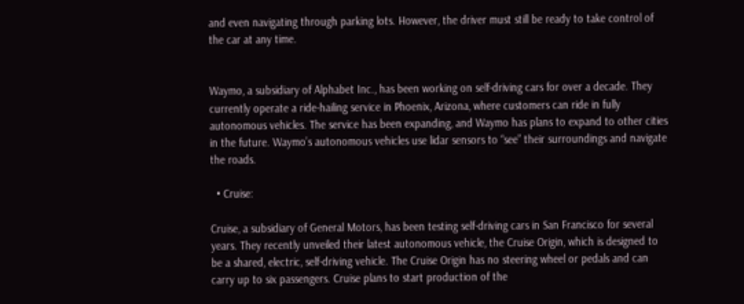and even navigating through parking lots. However, the driver must still be ready to take control of the car at any time.


Waymo, a subsidiary of Alphabet Inc., has been working on self-driving cars for over a decade. They currently operate a ride-hailing service in Phoenix, Arizona, where customers can ride in fully autonomous vehicles. The service has been expanding, and Waymo has plans to expand to other cities in the future. Waymo’s autonomous vehicles use lidar sensors to “see” their surroundings and navigate the roads.

  • Cruise:

Cruise, a subsidiary of General Motors, has been testing self-driving cars in San Francisco for several years. They recently unveiled their latest autonomous vehicle, the Cruise Origin, which is designed to be a shared, electric, self-driving vehicle. The Cruise Origin has no steering wheel or pedals and can carry up to six passengers. Cruise plans to start production of the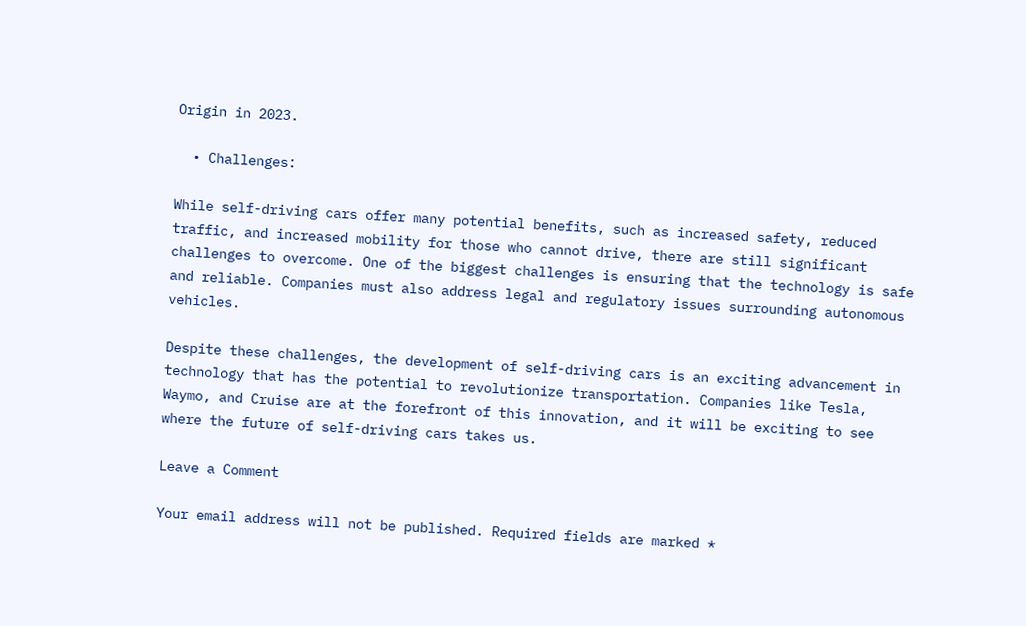Origin in 2023.

  • Challenges:

While self-driving cars offer many potential benefits, such as increased safety, reduced traffic, and increased mobility for those who cannot drive, there are still significant challenges to overcome. One of the biggest challenges is ensuring that the technology is safe and reliable. Companies must also address legal and regulatory issues surrounding autonomous vehicles.

Despite these challenges, the development of self-driving cars is an exciting advancement in technology that has the potential to revolutionize transportation. Companies like Tesla, Waymo, and Cruise are at the forefront of this innovation, and it will be exciting to see where the future of self-driving cars takes us.

Leave a Comment

Your email address will not be published. Required fields are marked *